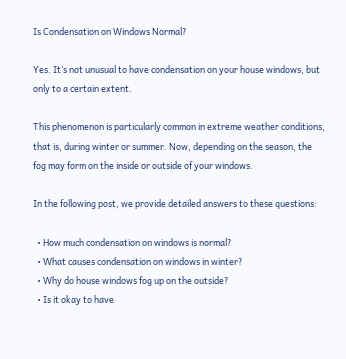Is Condensation on Windows Normal?

Yes. It’s not unusual to have condensation on your house windows, but only to a certain extent.

This phenomenon is particularly common in extreme weather conditions, that is, during winter or summer. Now, depending on the season, the fog may form on the inside or outside of your windows.

In the following post, we provide detailed answers to these questions:

  • How much condensation on windows is normal?
  • What causes condensation on windows in winter?
  • Why do house windows fog up on the outside?
  • Is it okay to have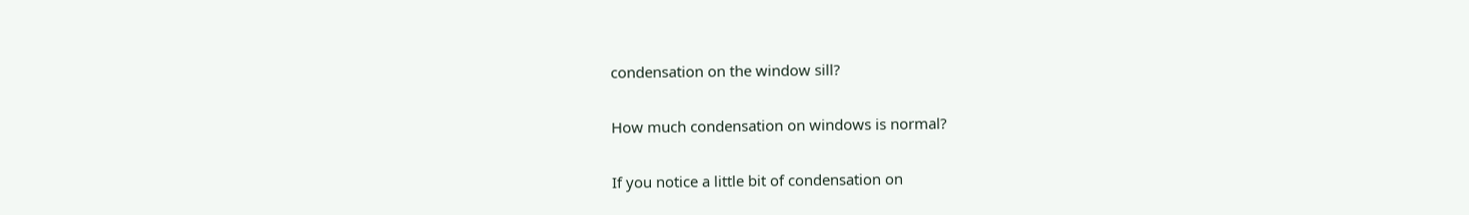condensation on the window sill?

How much condensation on windows is normal?

If you notice a little bit of condensation on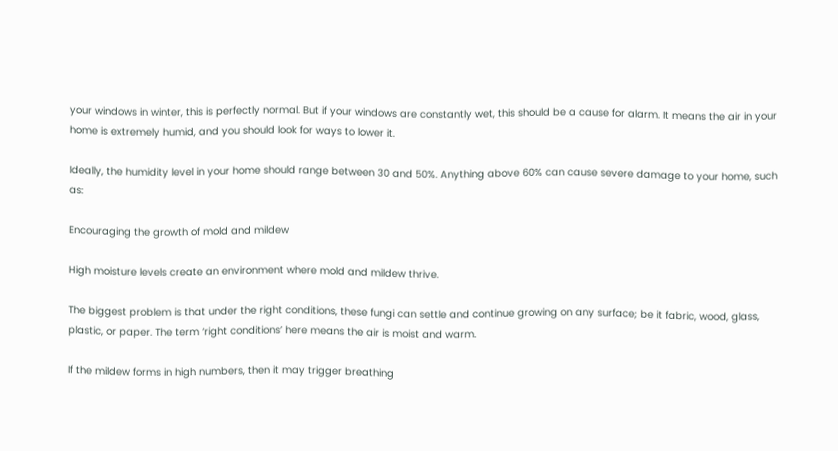your windows in winter, this is perfectly normal. But if your windows are constantly wet, this should be a cause for alarm. It means the air in your home is extremely humid, and you should look for ways to lower it.

Ideally, the humidity level in your home should range between 30 and 50%. Anything above 60% can cause severe damage to your home, such as:

Encouraging the growth of mold and mildew

High moisture levels create an environment where mold and mildew thrive.

The biggest problem is that under the right conditions, these fungi can settle and continue growing on any surface; be it fabric, wood, glass, plastic, or paper. The term ‘right conditions’ here means the air is moist and warm.

If the mildew forms in high numbers, then it may trigger breathing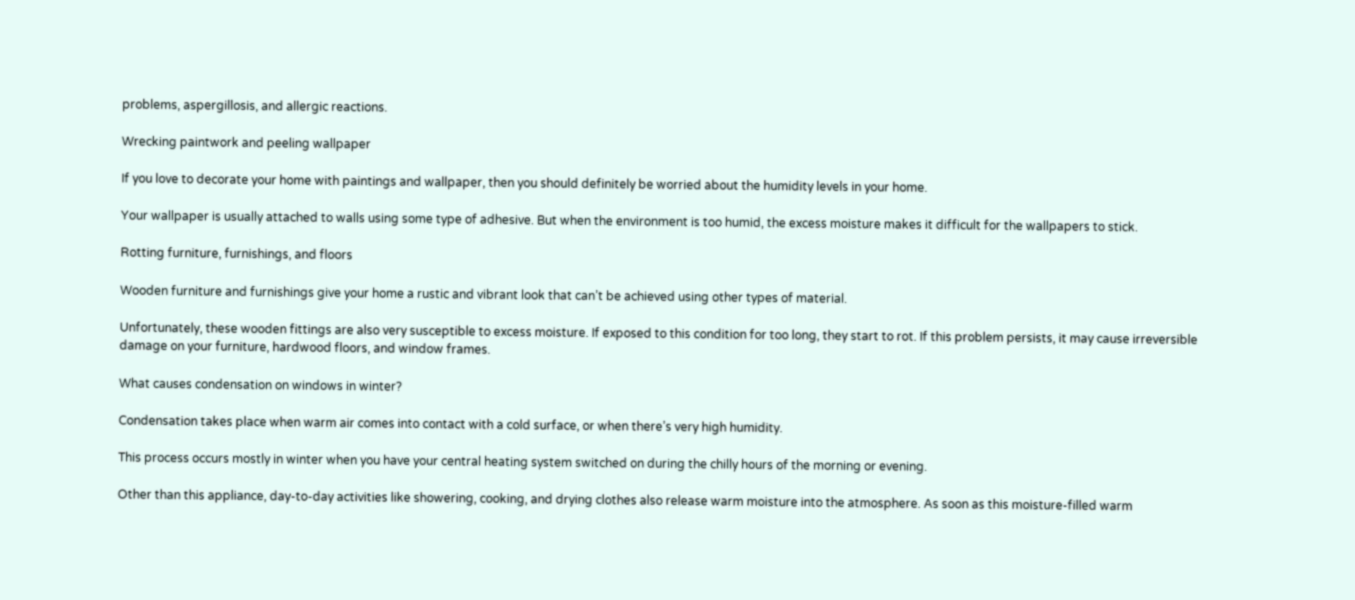problems, aspergillosis, and allergic reactions.

Wrecking paintwork and peeling wallpaper

If you love to decorate your home with paintings and wallpaper, then you should definitely be worried about the humidity levels in your home.

Your wallpaper is usually attached to walls using some type of adhesive. But when the environment is too humid, the excess moisture makes it difficult for the wallpapers to stick.

Rotting furniture, furnishings, and floors

Wooden furniture and furnishings give your home a rustic and vibrant look that can’t be achieved using other types of material.

Unfortunately, these wooden fittings are also very susceptible to excess moisture. If exposed to this condition for too long, they start to rot. If this problem persists, it may cause irreversible damage on your furniture, hardwood floors, and window frames.

What causes condensation on windows in winter?

Condensation takes place when warm air comes into contact with a cold surface, or when there’s very high humidity.

This process occurs mostly in winter when you have your central heating system switched on during the chilly hours of the morning or evening.

Other than this appliance, day-to-day activities like showering, cooking, and drying clothes also release warm moisture into the atmosphere. As soon as this moisture-filled warm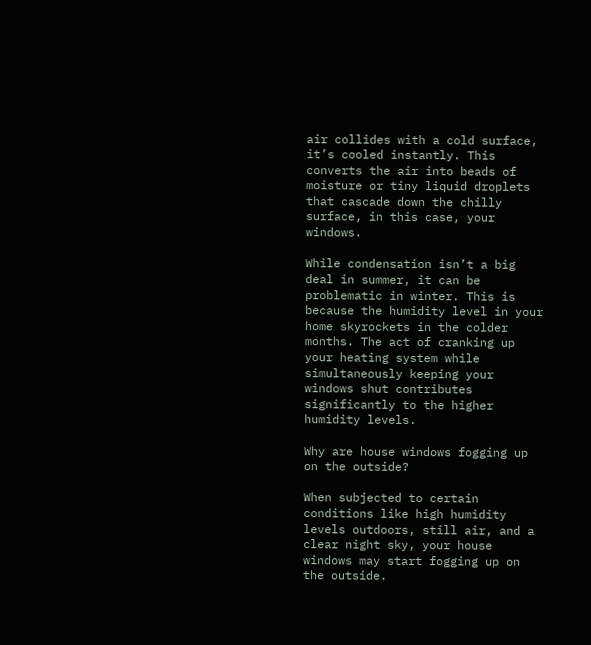air collides with a cold surface, it’s cooled instantly. This converts the air into beads of moisture or tiny liquid droplets that cascade down the chilly surface, in this case, your windows.

While condensation isn’t a big deal in summer, it can be problematic in winter. This is because the humidity level in your home skyrockets in the colder months. The act of cranking up your heating system while simultaneously keeping your windows shut contributes significantly to the higher humidity levels.

Why are house windows fogging up on the outside?

When subjected to certain conditions like high humidity levels outdoors, still air, and a clear night sky, your house windows may start fogging up on the outside.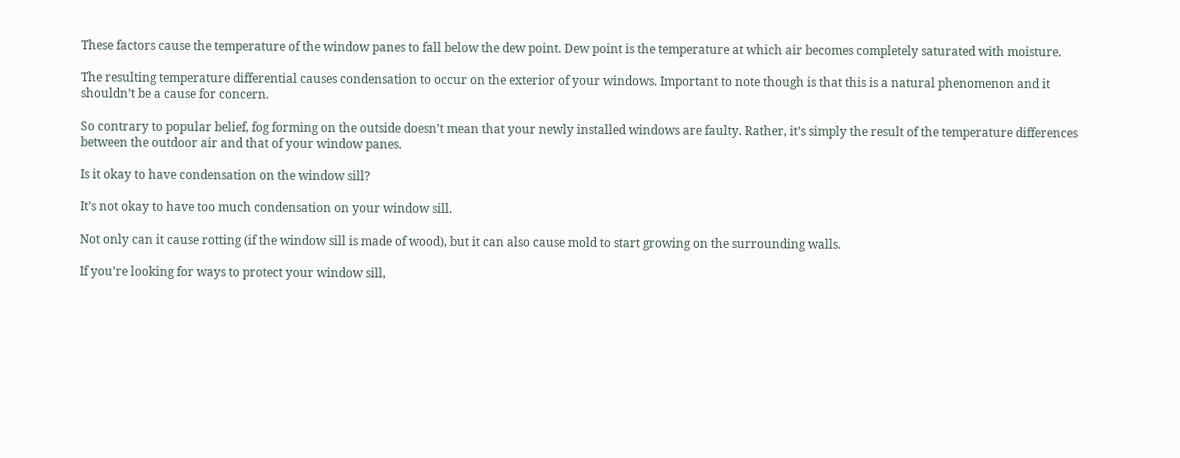These factors cause the temperature of the window panes to fall below the dew point. Dew point is the temperature at which air becomes completely saturated with moisture.

The resulting temperature differential causes condensation to occur on the exterior of your windows. Important to note though is that this is a natural phenomenon and it shouldn’t be a cause for concern.

So contrary to popular belief, fog forming on the outside doesn’t mean that your newly installed windows are faulty. Rather, it’s simply the result of the temperature differences between the outdoor air and that of your window panes.

Is it okay to have condensation on the window sill?

It’s not okay to have too much condensation on your window sill.

Not only can it cause rotting (if the window sill is made of wood), but it can also cause mold to start growing on the surrounding walls.

If you’re looking for ways to protect your window sill,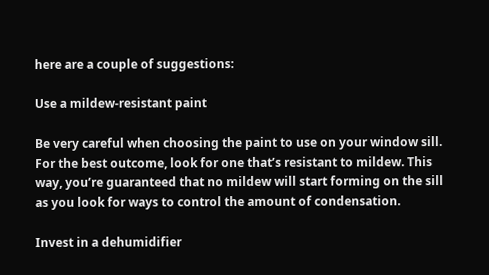here are a couple of suggestions:

Use a mildew-resistant paint

Be very careful when choosing the paint to use on your window sill. For the best outcome, look for one that’s resistant to mildew. This way, you’re guaranteed that no mildew will start forming on the sill as you look for ways to control the amount of condensation.

Invest in a dehumidifier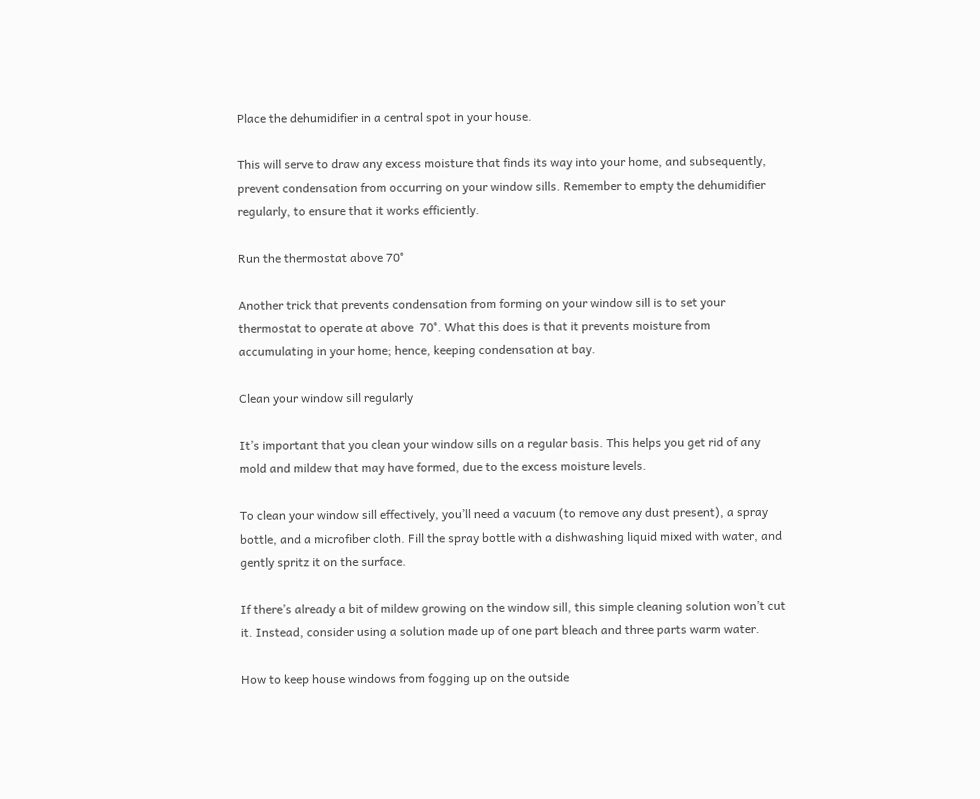Place the dehumidifier in a central spot in your house.

This will serve to draw any excess moisture that finds its way into your home, and subsequently, prevent condensation from occurring on your window sills. Remember to empty the dehumidifier regularly, to ensure that it works efficiently.

Run the thermostat above 70°

Another trick that prevents condensation from forming on your window sill is to set your thermostat to operate at above  70°. What this does is that it prevents moisture from accumulating in your home; hence, keeping condensation at bay.

Clean your window sill regularly

It’s important that you clean your window sills on a regular basis. This helps you get rid of any mold and mildew that may have formed, due to the excess moisture levels.

To clean your window sill effectively, you’ll need a vacuum (to remove any dust present), a spray bottle, and a microfiber cloth. Fill the spray bottle with a dishwashing liquid mixed with water, and gently spritz it on the surface.

If there’s already a bit of mildew growing on the window sill, this simple cleaning solution won’t cut it. Instead, consider using a solution made up of one part bleach and three parts warm water.

How to keep house windows from fogging up on the outside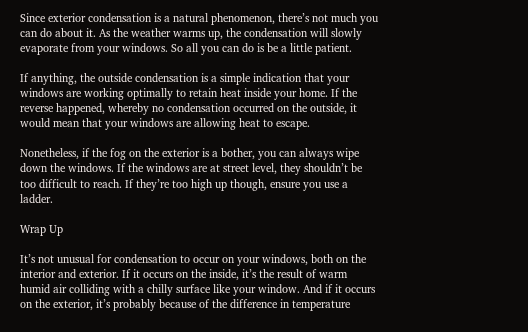Since exterior condensation is a natural phenomenon, there’s not much you can do about it. As the weather warms up, the condensation will slowly evaporate from your windows. So all you can do is be a little patient.

If anything, the outside condensation is a simple indication that your windows are working optimally to retain heat inside your home. If the reverse happened, whereby no condensation occurred on the outside, it would mean that your windows are allowing heat to escape.

Nonetheless, if the fog on the exterior is a bother, you can always wipe down the windows. If the windows are at street level, they shouldn’t be too difficult to reach. If they’re too high up though, ensure you use a ladder.

Wrap Up

It’s not unusual for condensation to occur on your windows, both on the interior and exterior. If it occurs on the inside, it’s the result of warm humid air colliding with a chilly surface like your window. And if it occurs on the exterior, it’s probably because of the difference in temperature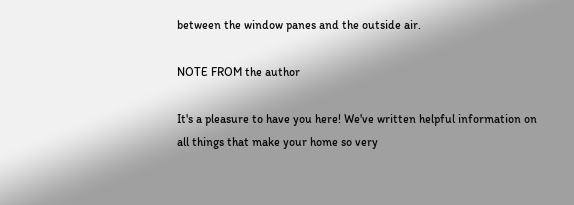between the window panes and the outside air.

NOTE FROM the author

It's a pleasure to have you here! We've written helpful information on all things that make your home so very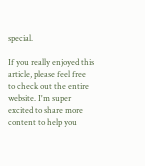special.

If you really enjoyed this article, please feel free to check out the entire website. I'm super excited to share more content to help you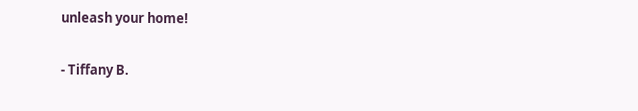unleash your home!

- Tiffany B.